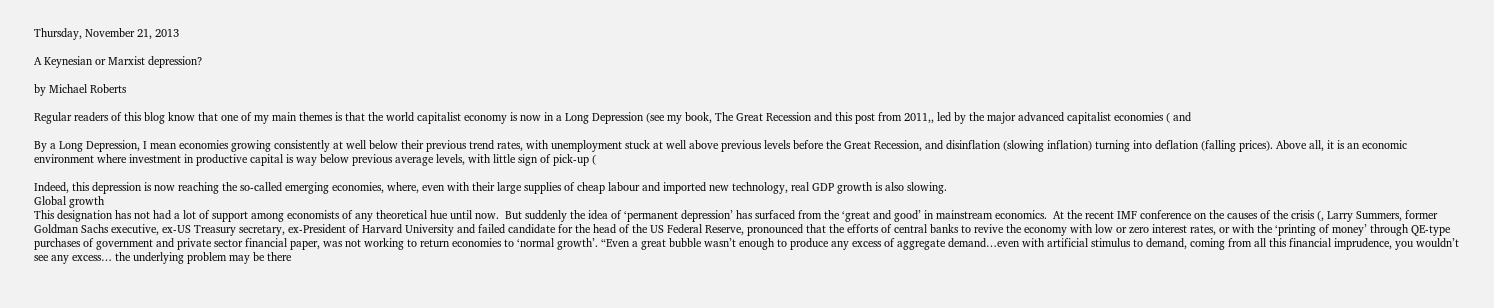Thursday, November 21, 2013

A Keynesian or Marxist depression?

by Michael Roberts

Regular readers of this blog know that one of my main themes is that the world capitalist economy is now in a Long Depression (see my book, The Great Recession and this post from 2011,, led by the major advanced capitalist economies ( and

By a Long Depression, I mean economies growing consistently at well below their previous trend rates, with unemployment stuck at well above previous levels before the Great Recession, and disinflation (slowing inflation) turning into deflation (falling prices). Above all, it is an economic environment where investment in productive capital is way below previous average levels, with little sign of pick-up (

Indeed, this depression is now reaching the so-called emerging economies, where, even with their large supplies of cheap labour and imported new technology, real GDP growth is also slowing.
Global growth
This designation has not had a lot of support among economists of any theoretical hue until now.  But suddenly the idea of ‘permanent depression’ has surfaced from the ‘great and good’ in mainstream economics.  At the recent IMF conference on the causes of the crisis (, Larry Summers, former Goldman Sachs executive, ex-US Treasury secretary, ex-President of Harvard University and failed candidate for the head of the US Federal Reserve, pronounced that the efforts of central banks to revive the economy with low or zero interest rates, or with the ‘printing of money’ through QE-type purchases of government and private sector financial paper, was not working to return economies to ‘normal growth’. “Even a great bubble wasn’t enough to produce any excess of aggregate demand…even with artificial stimulus to demand, coming from all this financial imprudence, you wouldn’t see any excess… the underlying problem may be there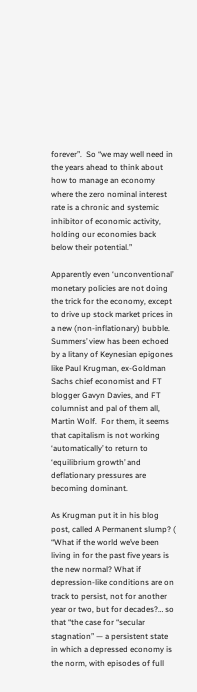forever”.  So “we may well need in the years ahead to think about how to manage an economy where the zero nominal interest rate is a chronic and systemic inhibitor of economic activity, holding our economies back below their potential.”

Apparently even ‘unconventional’ monetary policies are not doing the trick for the economy, except to drive up stock market prices in a new (non-inflationary) bubble.  Summers’ view has been echoed by a litany of Keynesian epigones like Paul Krugman, ex-Goldman Sachs chief economist and FT blogger Gavyn Davies, and FT columnist and pal of them all, Martin Wolf.  For them, it seems that capitalism is not working ‘automatically’ to return to ‘equilibrium growth’ and deflationary pressures are becoming dominant.

As Krugman put it in his blog post, called A Permanent slump? ( “What if the world we’ve been living in for the past five years is the new normal? What if depression-like conditions are on track to persist, not for another year or two, but for decades?… so that “the case for “secular stagnation” — a persistent state in which a depressed economy is the norm, with episodes of full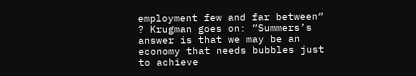employment few and far between“ ? Krugman goes on: ”Summers’s answer is that we may be an economy that needs bubbles just to achieve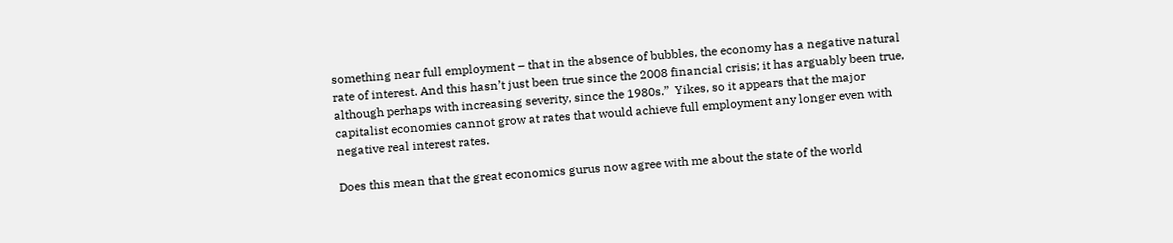something near full employment – that in the absence of bubbles, the economy has a negative natural rate of interest. And this hasn’t just been true since the 2008 financial crisis; it has arguably been true, although perhaps with increasing severity, since the 1980s.”  Yikes, so it appears that the major capitalist economies cannot grow at rates that would achieve full employment any longer even with negative real interest rates.

Does this mean that the great economics gurus now agree with me about the state of the world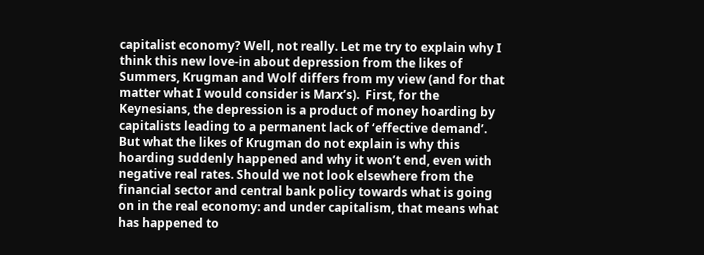capitalist economy? Well, not really. Let me try to explain why I think this new love-in about depression from the likes of Summers, Krugman and Wolf differs from my view (and for that matter what I would consider is Marx’s).  First, for the Keynesians, the depression is a product of money hoarding by capitalists leading to a permanent lack of ‘effective demand’.   But what the likes of Krugman do not explain is why this hoarding suddenly happened and why it won’t end, even with negative real rates. Should we not look elsewhere from the financial sector and central bank policy towards what is going on in the real economy: and under capitalism, that means what has happened to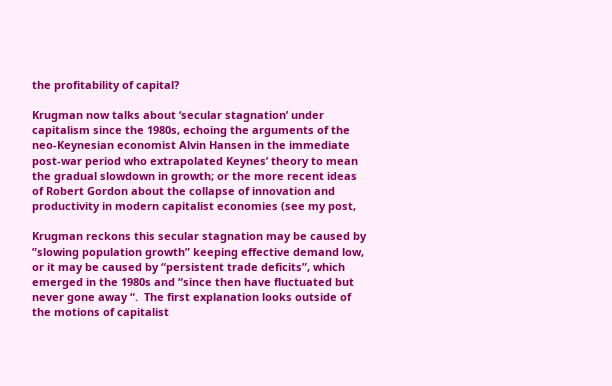the profitability of capital?

Krugman now talks about ‘secular stagnation’ under capitalism since the 1980s, echoing the arguments of the neo-Keynesian economist Alvin Hansen in the immediate post-war period who extrapolated Keynes’ theory to mean the gradual slowdown in growth; or the more recent ideas of Robert Gordon about the collapse of innovation and productivity in modern capitalist economies (see my post,

Krugman reckons this secular stagnation may be caused by ”slowing population growth” keeping effective demand low, or it may be caused by “persistent trade deficits”, which emerged in the 1980s and “since then have fluctuated but never gone away “.  The first explanation looks outside of the motions of capitalist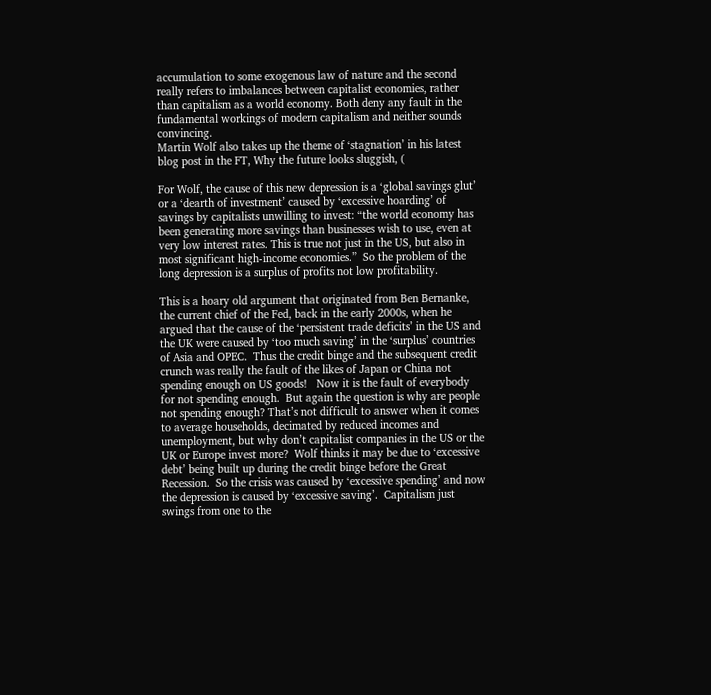accumulation to some exogenous law of nature and the second really refers to imbalances between capitalist economies, rather than capitalism as a world economy. Both deny any fault in the fundamental workings of modern capitalism and neither sounds convincing.
Martin Wolf also takes up the theme of ‘stagnation’ in his latest blog post in the FT, Why the future looks sluggish, (

For Wolf, the cause of this new depression is a ‘global savings glut’ or a ‘dearth of investment’ caused by ‘excessive hoarding’ of savings by capitalists unwilling to invest: “the world economy has been generating more savings than businesses wish to use, even at very low interest rates. This is true not just in the US, but also in most significant high-income economies.”  So the problem of the long depression is a surplus of profits not low profitability.

This is a hoary old argument that originated from Ben Bernanke, the current chief of the Fed, back in the early 2000s, when he argued that the cause of the ‘persistent trade deficits’ in the US and the UK were caused by ‘too much saving’ in the ‘surplus’ countries of Asia and OPEC.  Thus the credit binge and the subsequent credit crunch was really the fault of the likes of Japan or China not spending enough on US goods!   Now it is the fault of everybody for not spending enough.  But again the question is why are people not spending enough? That’s not difficult to answer when it comes to average households, decimated by reduced incomes and unemployment, but why don’t capitalist companies in the US or the UK or Europe invest more?  Wolf thinks it may be due to ‘excessive debt’ being built up during the credit binge before the Great Recession.  So the crisis was caused by ‘excessive spending’ and now the depression is caused by ‘excessive saving’.  Capitalism just swings from one to the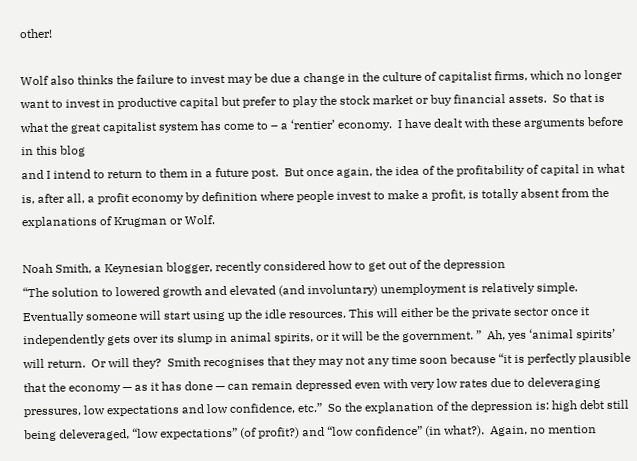other!

Wolf also thinks the failure to invest may be due a change in the culture of capitalist firms, which no longer want to invest in productive capital but prefer to play the stock market or buy financial assets.  So that is what the great capitalist system has come to – a ‘rentier’ economy.  I have dealt with these arguments before in this blog
and I intend to return to them in a future post.  But once again, the idea of the profitability of capital in what is, after all, a profit economy by definition where people invest to make a profit, is totally absent from the explanations of Krugman or Wolf.

Noah Smith, a Keynesian blogger, recently considered how to get out of the depression
“The solution to lowered growth and elevated (and involuntary) unemployment is relatively simple. Eventually someone will start using up the idle resources. This will either be the private sector once it independently gets over its slump in animal spirits, or it will be the government. ”  Ah, yes ‘animal spirits’ will return.  Or will they?  Smith recognises that they may not any time soon because “it is perfectly plausible that the economy — as it has done — can remain depressed even with very low rates due to deleveraging pressures, low expectations and low confidence, etc.”  So the explanation of the depression is: high debt still being deleveraged, “low expectations” (of profit?) and “low confidence” (in what?).  Again, no mention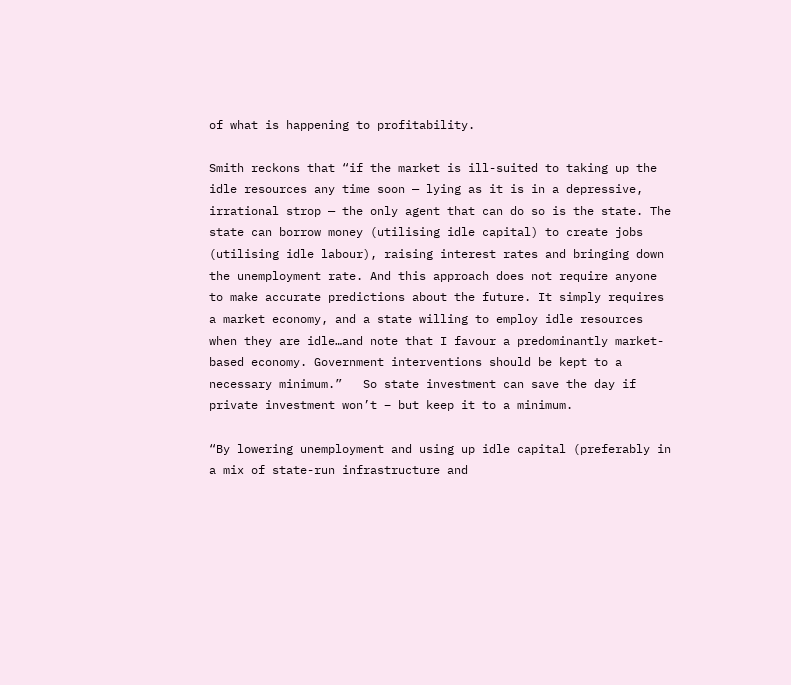of what is happening to profitability.

Smith reckons that “if the market is ill-suited to taking up the idle resources any time soon — lying as it is in a depressive, irrational strop — the only agent that can do so is the state. The  state can borrow money (utilising idle capital) to create jobs (utilising idle labour), raising interest rates and bringing down the unemployment rate. And this approach does not require anyone to make accurate predictions about the future. It simply requires a market economy, and a state willing to employ idle resources when they are idle…and note that I favour a predominantly market-based economy. Government interventions should be kept to a necessary minimum.”   So state investment can save the day if private investment won’t – but keep it to a minimum.

“By lowering unemployment and using up idle capital (preferably in a mix of state-run infrastructure and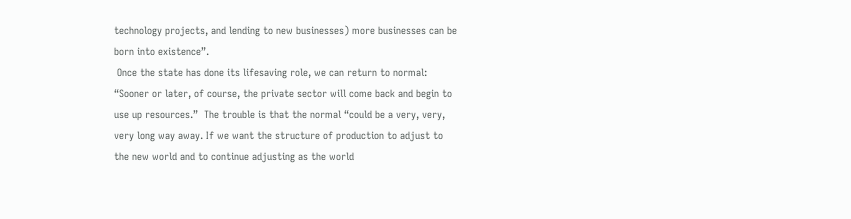technology projects, and lending to new businesses) more businesses can be born into existence”.
 Once the state has done its lifesaving role, we can return to normal: “Sooner or later, of course, the private sector will come back and begin to use up resources.”  The trouble is that the normal “could be a very, very, very long way away. If we want the structure of production to adjust to the new world and to continue adjusting as the world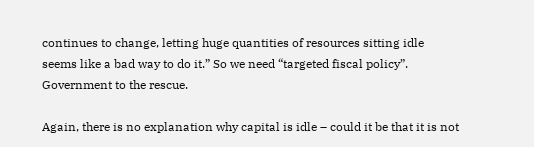continues to change, letting huge quantities of resources sitting idle seems like a bad way to do it.” So we need “targeted fiscal policy”.  Government to the rescue.

Again, there is no explanation why capital is idle – could it be that it is not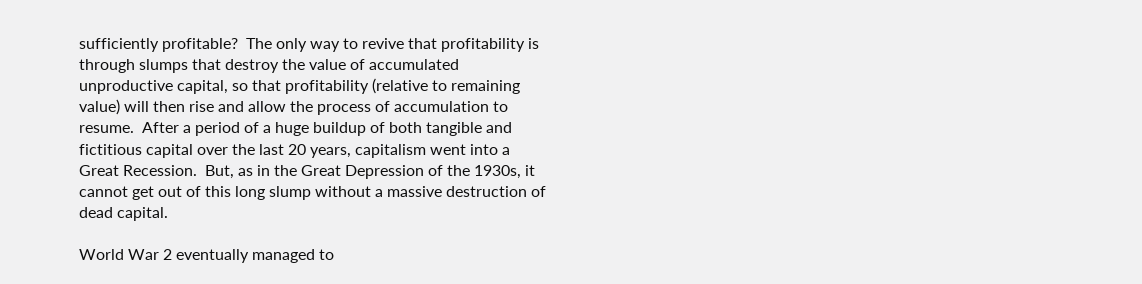sufficiently profitable?  The only way to revive that profitability is through slumps that destroy the value of accumulated unproductive capital, so that profitability (relative to remaining value) will then rise and allow the process of accumulation to resume.  After a period of a huge buildup of both tangible and fictitious capital over the last 20 years, capitalism went into a Great Recession.  But, as in the Great Depression of the 1930s, it cannot get out of this long slump without a massive destruction of dead capital.

World War 2 eventually managed to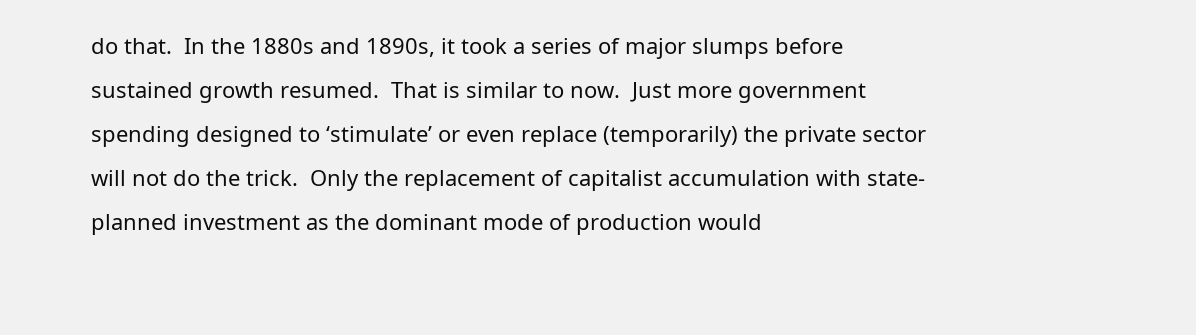do that.  In the 1880s and 1890s, it took a series of major slumps before sustained growth resumed.  That is similar to now.  Just more government spending designed to ‘stimulate’ or even replace (temporarily) the private sector will not do the trick.  Only the replacement of capitalist accumulation with state-planned investment as the dominant mode of production would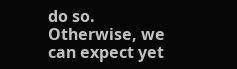do so.  Otherwise, we can expect yet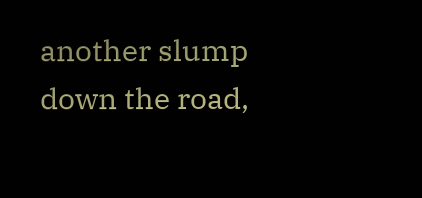another slump down the road,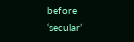before ‘secular’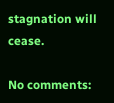stagnation will cease.

No comments: